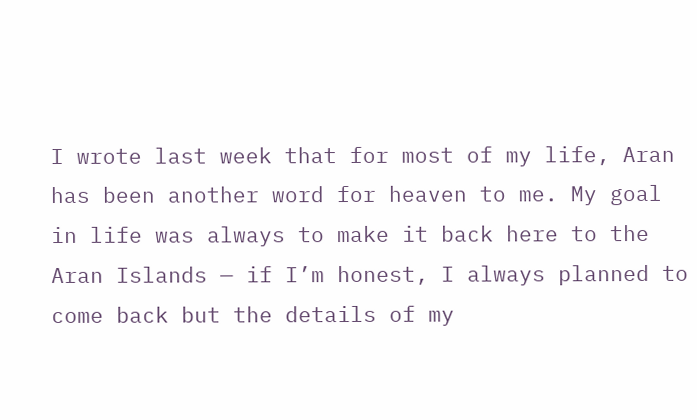I wrote last week that for most of my life, Aran has been another word for heaven to me. My goal in life was always to make it back here to the Aran Islands — if I’m honest, I always planned to come back but the details of my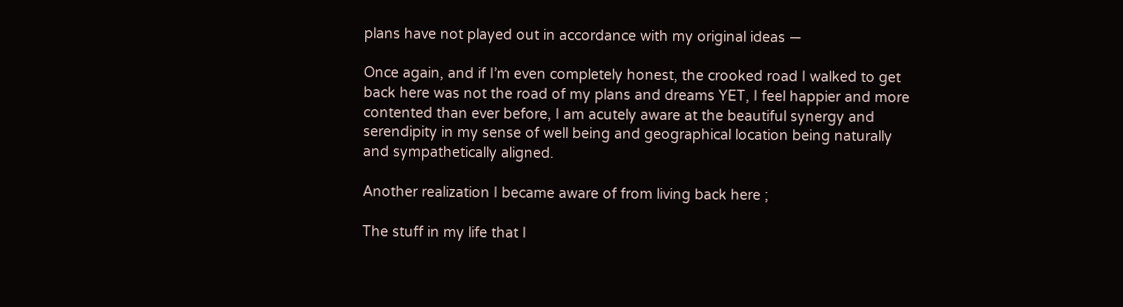plans have not played out in accordance with my original ideas —

Once again, and if I’m even completely honest, the crooked road I walked to get back here was not the road of my plans and dreams YET, I feel happier and more contented than ever before, I am acutely aware at the beautiful synergy and serendipity in my sense of well being and geographical location being naturally and sympathetically aligned.

Another realization I became aware of from living back here ;

The stuff in my life that I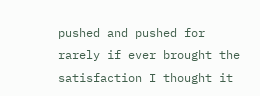pushed and pushed for rarely if ever brought the satisfaction I thought it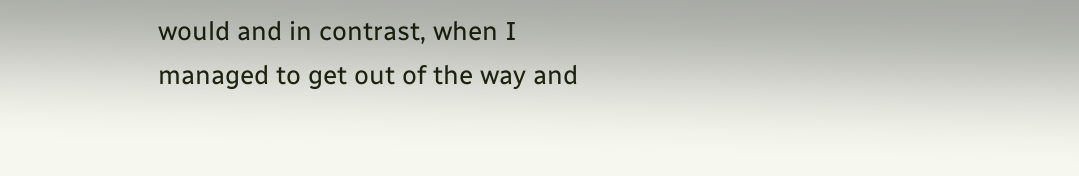would and in contrast, when I managed to get out of the way and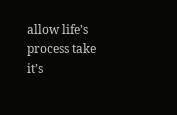allow life’s process take it’s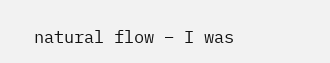natural flow – I was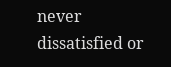never dissatisfied or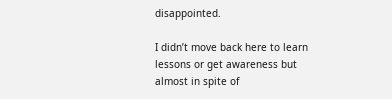disappointed.

I didn’t move back here to learn lessons or get awareness but almost in spite of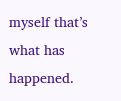myself that’s what has happened.